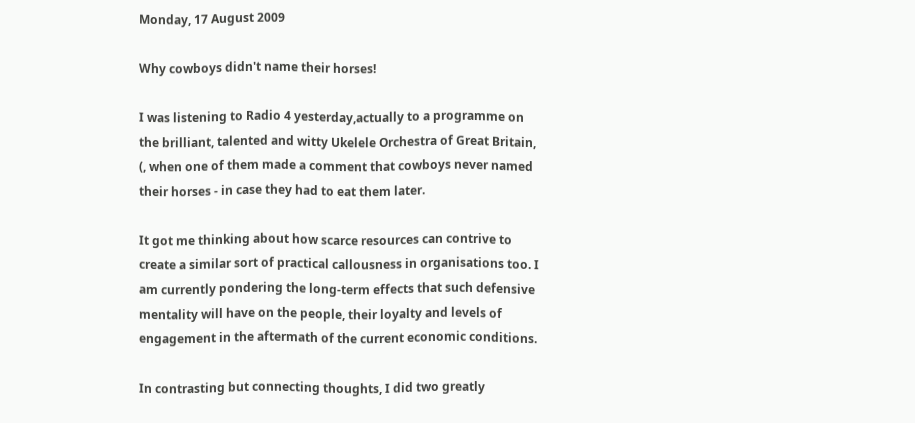Monday, 17 August 2009

Why cowboys didn't name their horses!

I was listening to Radio 4 yesterday,actually to a programme on the brilliant, talented and witty Ukelele Orchestra of Great Britain, (, when one of them made a comment that cowboys never named their horses - in case they had to eat them later.

It got me thinking about how scarce resources can contrive to create a similar sort of practical callousness in organisations too. I am currently pondering the long-term effects that such defensive mentality will have on the people, their loyalty and levels of engagement in the aftermath of the current economic conditions.

In contrasting but connecting thoughts, I did two greatly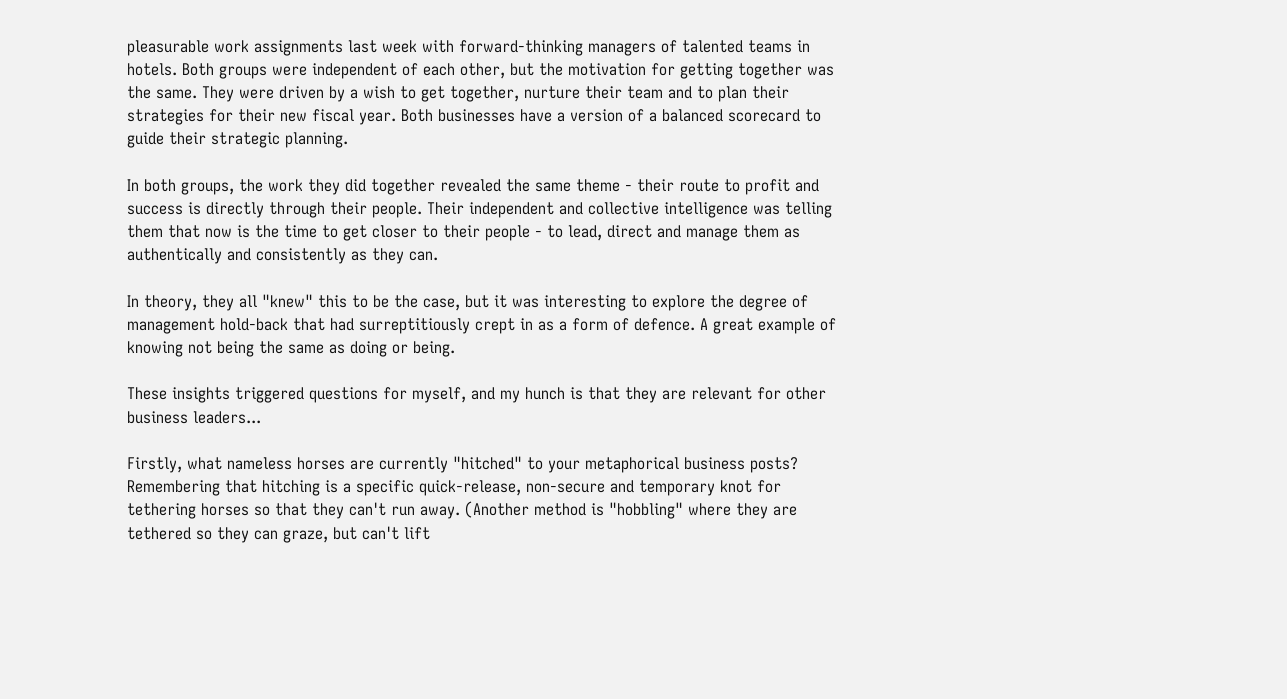pleasurable work assignments last week with forward-thinking managers of talented teams in hotels. Both groups were independent of each other, but the motivation for getting together was the same. They were driven by a wish to get together, nurture their team and to plan their strategies for their new fiscal year. Both businesses have a version of a balanced scorecard to guide their strategic planning.

In both groups, the work they did together revealed the same theme - their route to profit and success is directly through their people. Their independent and collective intelligence was telling them that now is the time to get closer to their people - to lead, direct and manage them as authentically and consistently as they can.

In theory, they all "knew" this to be the case, but it was interesting to explore the degree of management hold-back that had surreptitiously crept in as a form of defence. A great example of knowing not being the same as doing or being.

These insights triggered questions for myself, and my hunch is that they are relevant for other business leaders...

Firstly, what nameless horses are currently "hitched" to your metaphorical business posts? Remembering that hitching is a specific quick-release, non-secure and temporary knot for tethering horses so that they can't run away. (Another method is "hobbling" where they are tethered so they can graze, but can't lift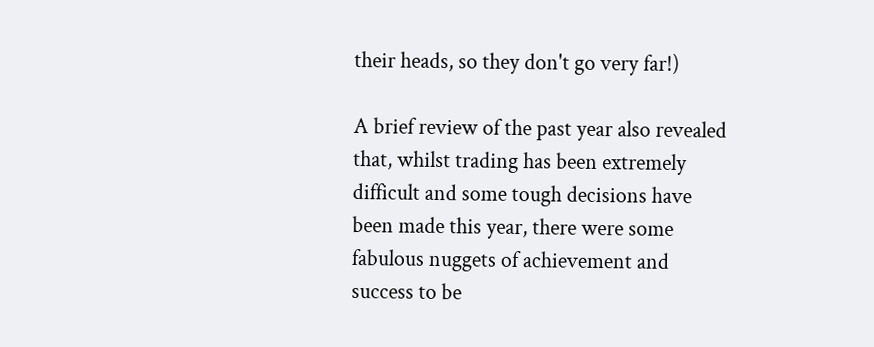their heads, so they don't go very far!)

A brief review of the past year also revealed that, whilst trading has been extremely difficult and some tough decisions have been made this year, there were some fabulous nuggets of achievement and success to be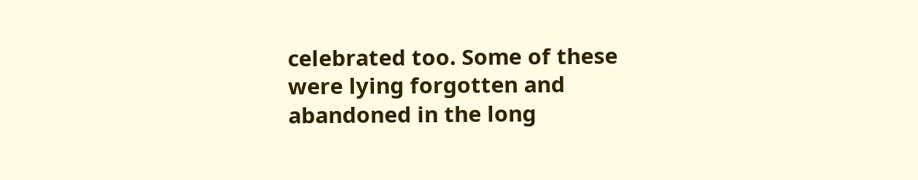celebrated too. Some of these were lying forgotten and abandoned in the long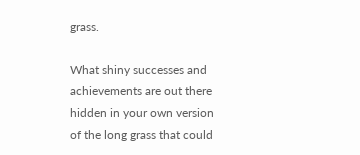grass.

What shiny successes and achievements are out there hidden in your own version of the long grass that could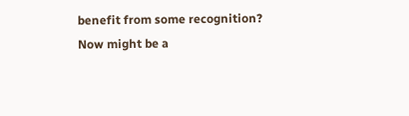benefit from some recognition?
Now might be a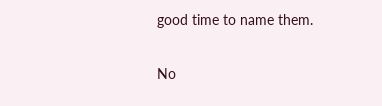good time to name them.

No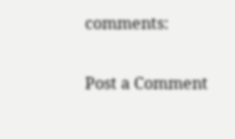comments:

Post a Comment